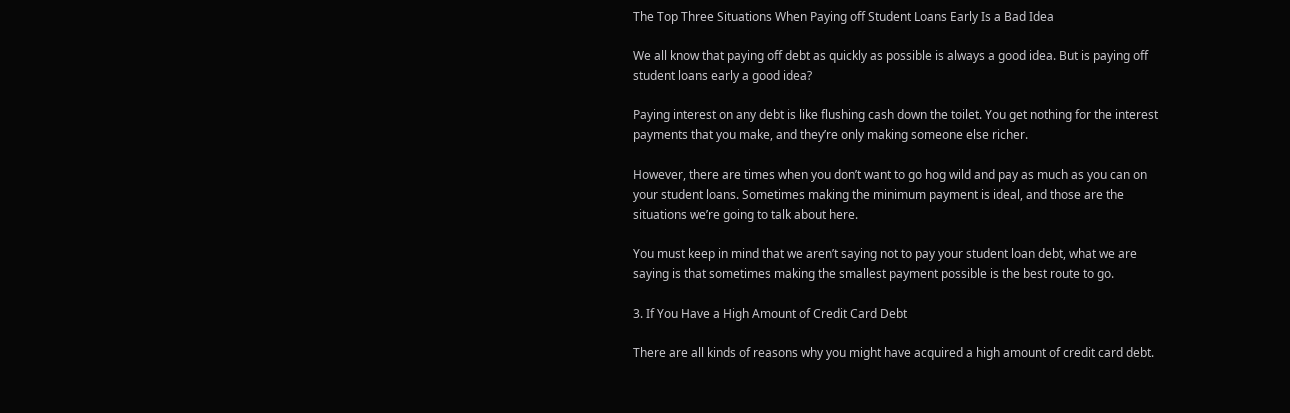The Top Three Situations When Paying off Student Loans Early Is a Bad Idea

We all know that paying off debt as quickly as possible is always a good idea. But is paying off student loans early a good idea?

Paying interest on any debt is like flushing cash down the toilet. You get nothing for the interest payments that you make, and they’re only making someone else richer.

However, there are times when you don’t want to go hog wild and pay as much as you can on your student loans. Sometimes making the minimum payment is ideal, and those are the situations we’re going to talk about here.

You must keep in mind that we aren’t saying not to pay your student loan debt, what we are saying is that sometimes making the smallest payment possible is the best route to go.

3. If You Have a High Amount of Credit Card Debt

There are all kinds of reasons why you might have acquired a high amount of credit card debt.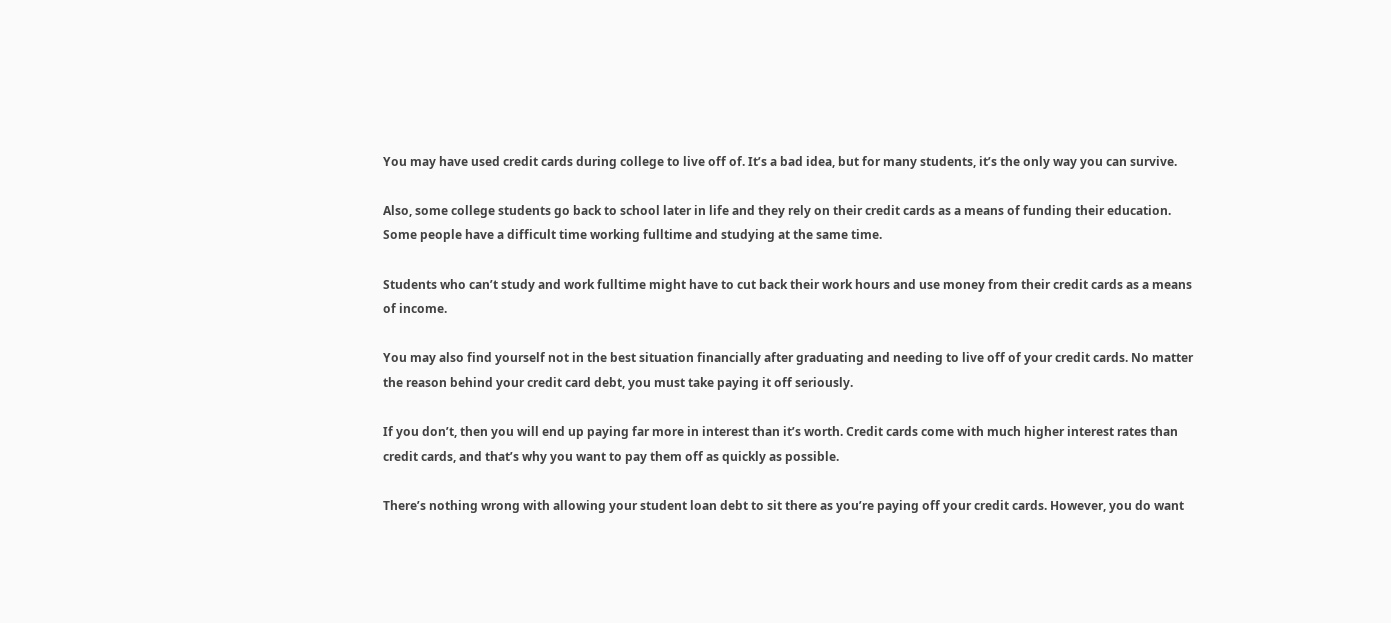You may have used credit cards during college to live off of. It’s a bad idea, but for many students, it’s the only way you can survive.

Also, some college students go back to school later in life and they rely on their credit cards as a means of funding their education. Some people have a difficult time working fulltime and studying at the same time.

Students who can’t study and work fulltime might have to cut back their work hours and use money from their credit cards as a means of income.

You may also find yourself not in the best situation financially after graduating and needing to live off of your credit cards. No matter the reason behind your credit card debt, you must take paying it off seriously.

If you don’t, then you will end up paying far more in interest than it’s worth. Credit cards come with much higher interest rates than credit cards, and that’s why you want to pay them off as quickly as possible.

There’s nothing wrong with allowing your student loan debt to sit there as you’re paying off your credit cards. However, you do want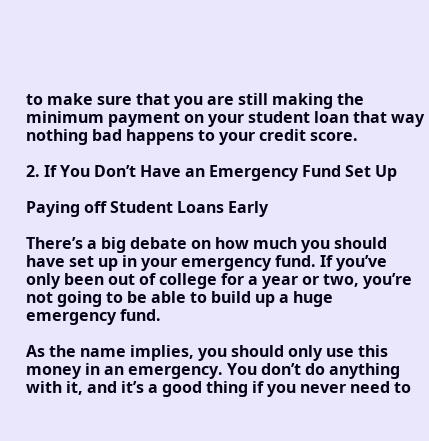to make sure that you are still making the minimum payment on your student loan that way nothing bad happens to your credit score.

2. If You Don’t Have an Emergency Fund Set Up

Paying off Student Loans Early

There’s a big debate on how much you should have set up in your emergency fund. If you’ve only been out of college for a year or two, you’re not going to be able to build up a huge emergency fund.

As the name implies, you should only use this money in an emergency. You don’t do anything with it, and it’s a good thing if you never need to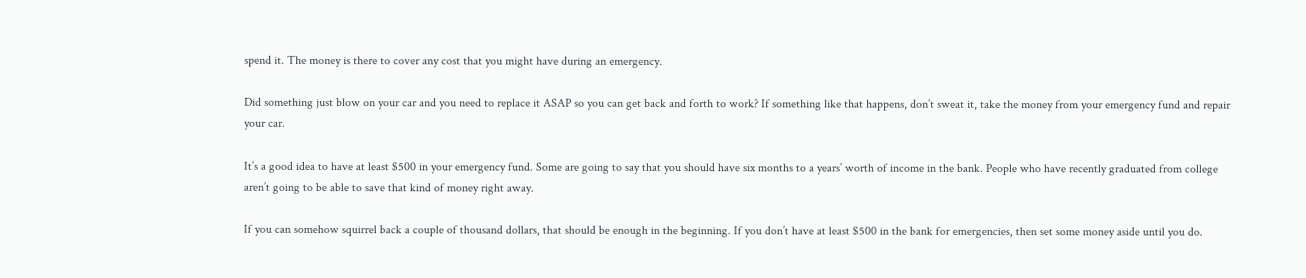spend it. The money is there to cover any cost that you might have during an emergency.

Did something just blow on your car and you need to replace it ASAP so you can get back and forth to work? If something like that happens, don’t sweat it, take the money from your emergency fund and repair your car.

It’s a good idea to have at least $500 in your emergency fund. Some are going to say that you should have six months to a years’ worth of income in the bank. People who have recently graduated from college aren’t going to be able to save that kind of money right away.

If you can somehow squirrel back a couple of thousand dollars, that should be enough in the beginning. If you don’t have at least $500 in the bank for emergencies, then set some money aside until you do.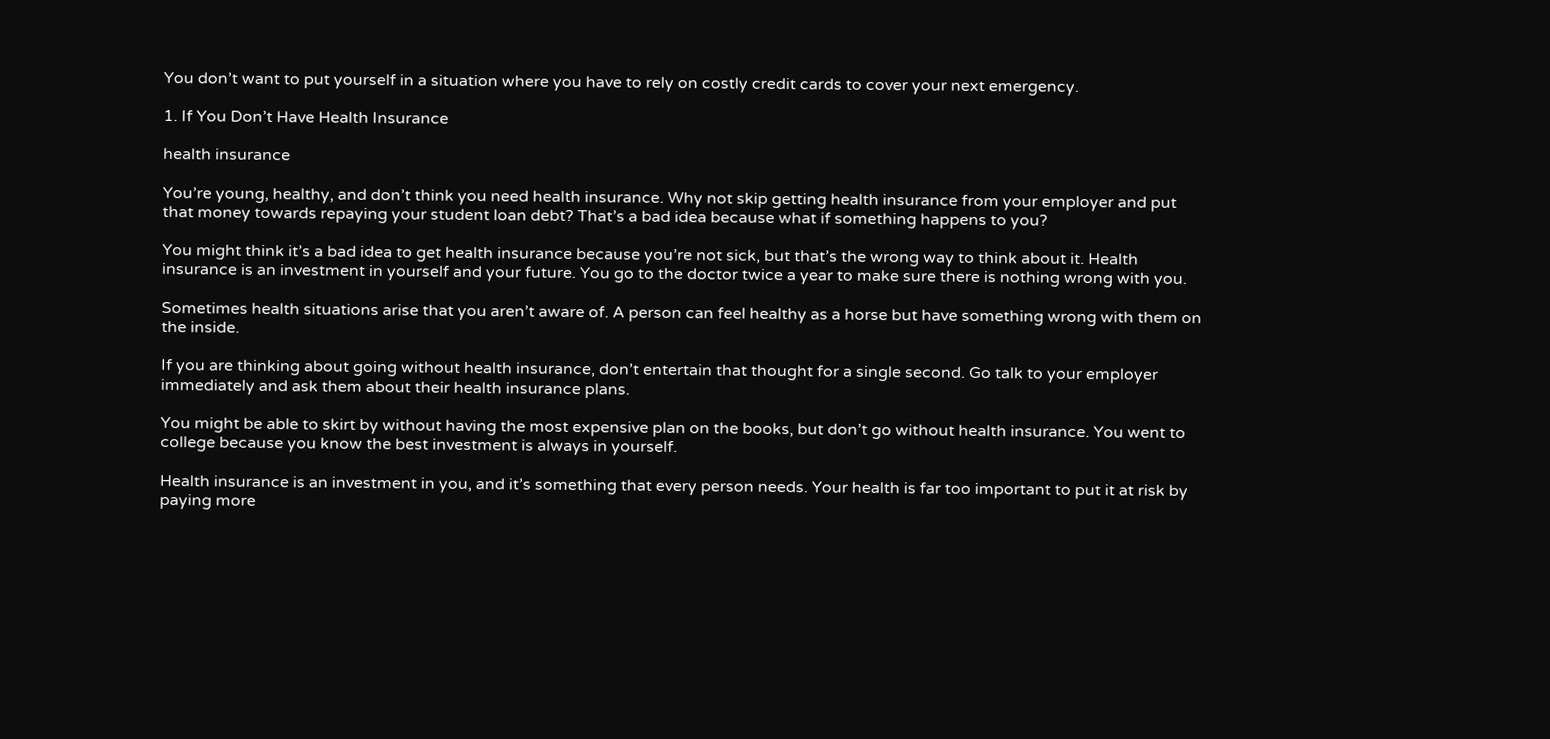You don’t want to put yourself in a situation where you have to rely on costly credit cards to cover your next emergency.

1. If You Don’t Have Health Insurance

health insurance

You’re young, healthy, and don’t think you need health insurance. Why not skip getting health insurance from your employer and put that money towards repaying your student loan debt? That’s a bad idea because what if something happens to you?

You might think it’s a bad idea to get health insurance because you’re not sick, but that’s the wrong way to think about it. Health insurance is an investment in yourself and your future. You go to the doctor twice a year to make sure there is nothing wrong with you.

Sometimes health situations arise that you aren’t aware of. A person can feel healthy as a horse but have something wrong with them on the inside.

If you are thinking about going without health insurance, don’t entertain that thought for a single second. Go talk to your employer immediately and ask them about their health insurance plans.

You might be able to skirt by without having the most expensive plan on the books, but don’t go without health insurance. You went to college because you know the best investment is always in yourself.

Health insurance is an investment in you, and it’s something that every person needs. Your health is far too important to put it at risk by paying more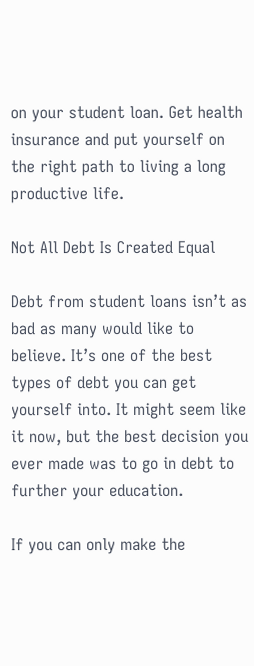on your student loan. Get health insurance and put yourself on the right path to living a long productive life.

Not All Debt Is Created Equal

Debt from student loans isn’t as bad as many would like to believe. It’s one of the best types of debt you can get yourself into. It might seem like it now, but the best decision you ever made was to go in debt to further your education.

If you can only make the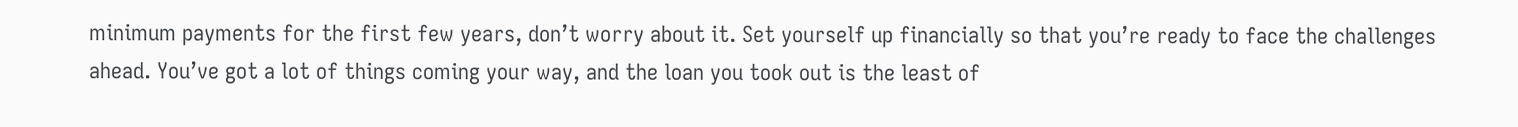minimum payments for the first few years, don’t worry about it. Set yourself up financially so that you’re ready to face the challenges ahead. You’ve got a lot of things coming your way, and the loan you took out is the least of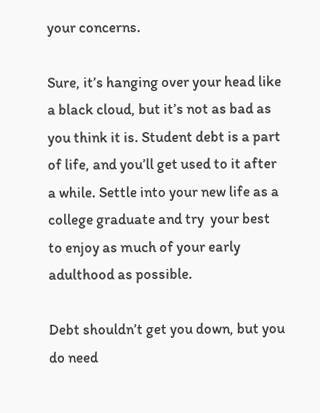your concerns.

Sure, it’s hanging over your head like a black cloud, but it’s not as bad as you think it is. Student debt is a part of life, and you’ll get used to it after a while. Settle into your new life as a college graduate and try  your best to enjoy as much of your early adulthood as possible.

Debt shouldn’t get you down, but you do need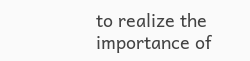to realize the importance of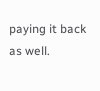paying it back as well.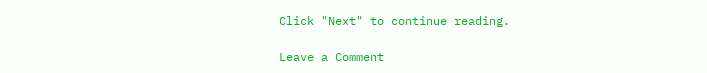Click "Next" to continue reading.

Leave a Comment